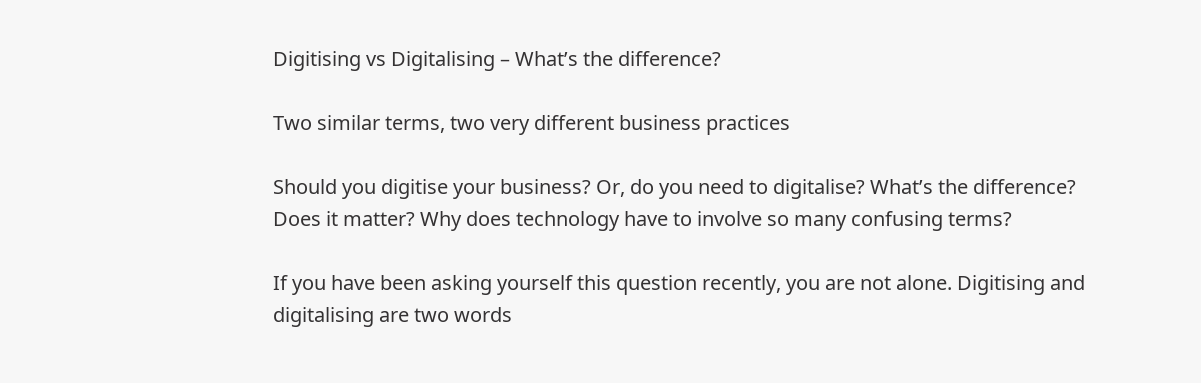Digitising vs Digitalising – What’s the difference?

Two similar terms, two very different business practices

Should you digitise your business? Or, do you need to digitalise? What’s the difference? Does it matter? Why does technology have to involve so many confusing terms?

If you have been asking yourself this question recently, you are not alone. Digitising and digitalising are two words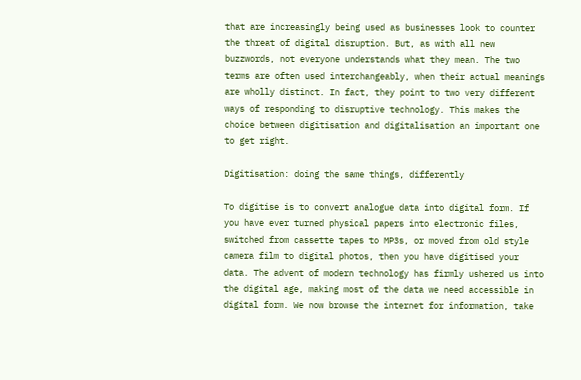that are increasingly being used as businesses look to counter the threat of digital disruption. But, as with all new buzzwords, not everyone understands what they mean. The two terms are often used interchangeably, when their actual meanings are wholly distinct. In fact, they point to two very different ways of responding to disruptive technology. This makes the choice between digitisation and digitalisation an important one to get right.

Digitisation: doing the same things, differently

To digitise is to convert analogue data into digital form. If you have ever turned physical papers into electronic files, switched from cassette tapes to MP3s, or moved from old style camera film to digital photos, then you have digitised your data. The advent of modern technology has firmly ushered us into the digital age, making most of the data we need accessible in digital form. We now browse the internet for information, take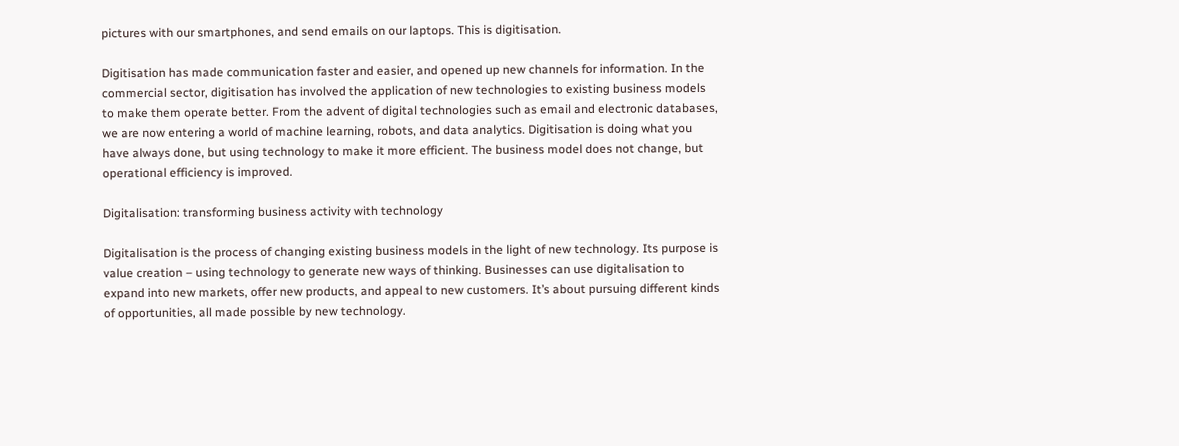pictures with our smartphones, and send emails on our laptops. This is digitisation.

Digitisation has made communication faster and easier, and opened up new channels for information. In the commercial sector, digitisation has involved the application of new technologies to existing business models to make them operate better. From the advent of digital technologies such as email and electronic databases, we are now entering a world of machine learning, robots, and data analytics. Digitisation is doing what you have always done, but using technology to make it more efficient. The business model does not change, but operational efficiency is improved.

Digitalisation: transforming business activity with technology

Digitalisation is the process of changing existing business models in the light of new technology. Its purpose is value creation – using technology to generate new ways of thinking. Businesses can use digitalisation to expand into new markets, offer new products, and appeal to new customers. It’s about pursuing different kinds of opportunities, all made possible by new technology.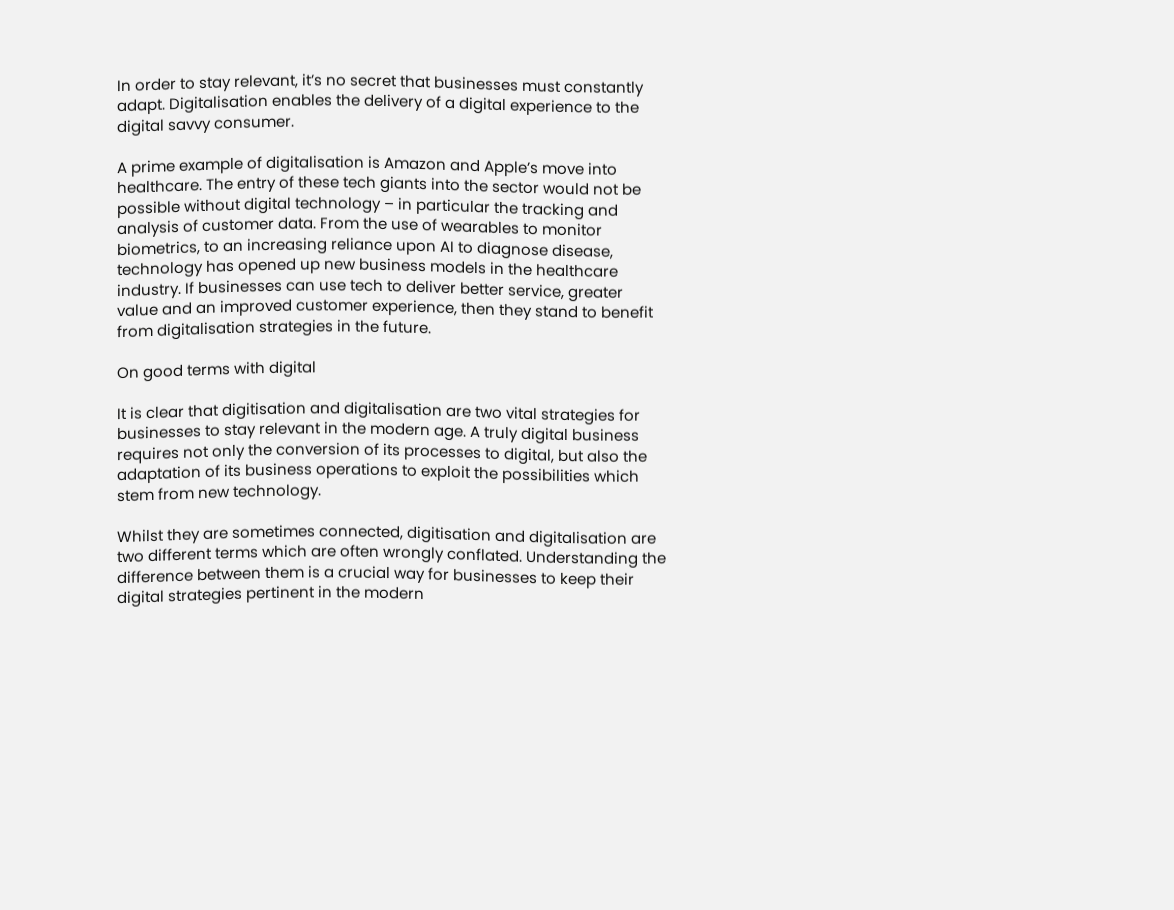In order to stay relevant, it’s no secret that businesses must constantly adapt. Digitalisation enables the delivery of a digital experience to the digital savvy consumer.

A prime example of digitalisation is Amazon and Apple’s move into healthcare. The entry of these tech giants into the sector would not be possible without digital technology – in particular the tracking and analysis of customer data. From the use of wearables to monitor biometrics, to an increasing reliance upon AI to diagnose disease, technology has opened up new business models in the healthcare industry. If businesses can use tech to deliver better service, greater value and an improved customer experience, then they stand to benefit from digitalisation strategies in the future.

On good terms with digital

It is clear that digitisation and digitalisation are two vital strategies for businesses to stay relevant in the modern age. A truly digital business requires not only the conversion of its processes to digital, but also the adaptation of its business operations to exploit the possibilities which stem from new technology.

Whilst they are sometimes connected, digitisation and digitalisation are two different terms which are often wrongly conflated. Understanding the difference between them is a crucial way for businesses to keep their digital strategies pertinent in the modern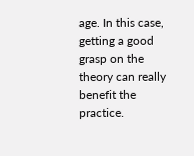age. In this case, getting a good grasp on the theory can really benefit the practice.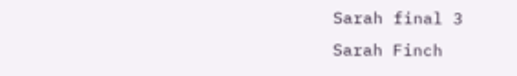Sarah final 3
Sarah Finch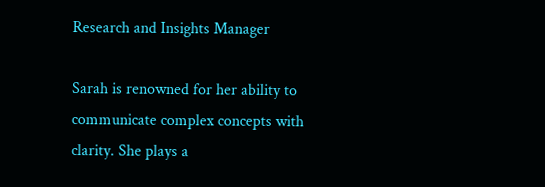Research and Insights Manager

Sarah is renowned for her ability to communicate complex concepts with clarity. She plays a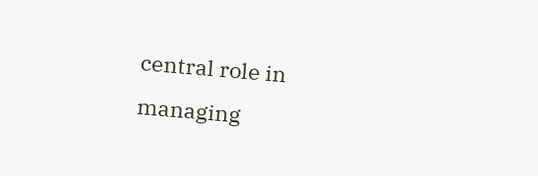central role in managing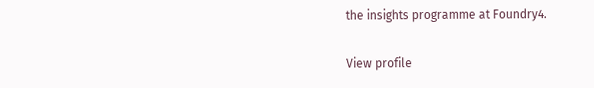the insights programme at Foundry4.

View profile